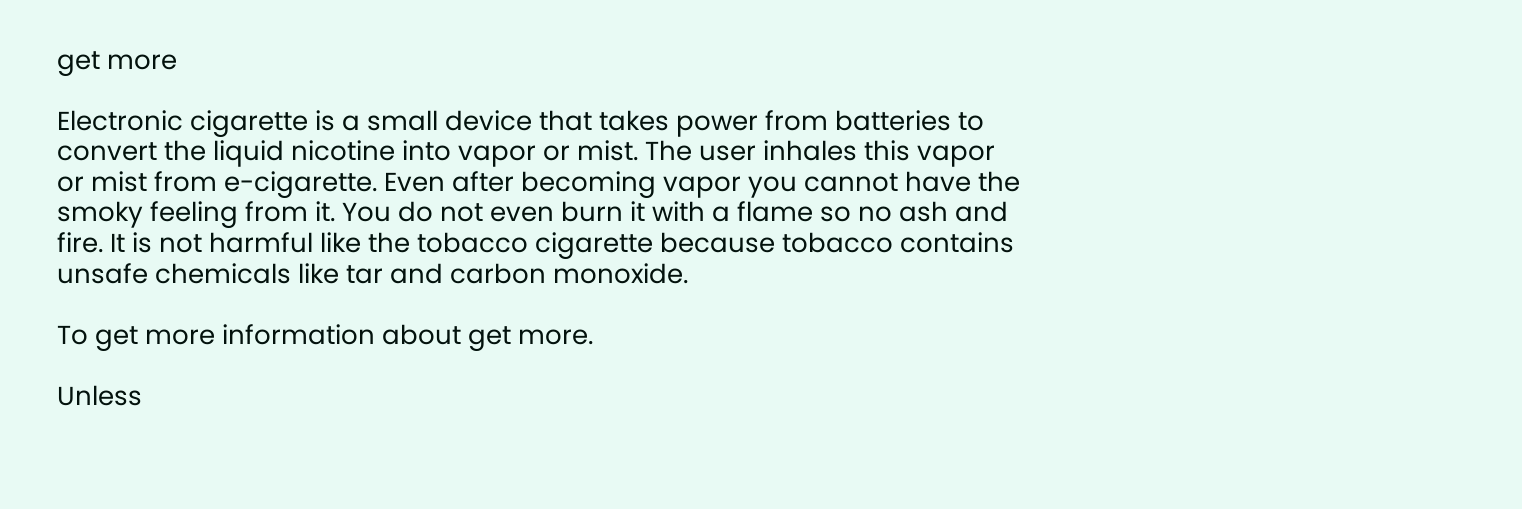get more

Electronic cigarette is a small device that takes power from batteries to convert the liquid nicotine into vapor or mist. The user inhales this vapor or mist from e-cigarette. Even after becoming vapor you cannot have the smoky feeling from it. You do not even burn it with a flame so no ash and fire. It is not harmful like the tobacco cigarette because tobacco contains unsafe chemicals like tar and carbon monoxide.

To get more information about get more.

Unless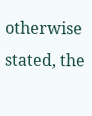otherwise stated, the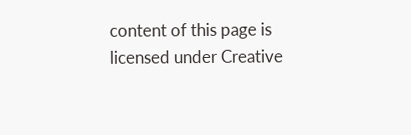content of this page is licensed under Creative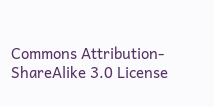Commons Attribution-ShareAlike 3.0 License